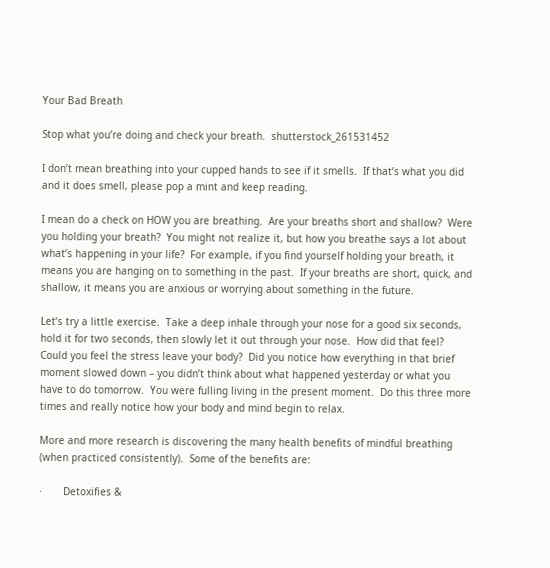Your Bad Breath

Stop what you’re doing and check your breath.  shutterstock_261531452

I don’t mean breathing into your cupped hands to see if it smells.  If that’s what you did and it does smell, please pop a mint and keep reading.

I mean do a check on HOW you are breathing.  Are your breaths short and shallow?  Were you holding your breath?  You might not realize it, but how you breathe says a lot about what’s happening in your life?  For example, if you find yourself holding your breath, it means you are hanging on to something in the past.  If your breaths are short, quick, and shallow, it means you are anxious or worrying about something in the future.

Let’s try a little exercise.  Take a deep inhale through your nose for a good six seconds, hold it for two seconds, then slowly let it out through your nose.  How did that feel?  Could you feel the stress leave your body?  Did you notice how everything in that brief moment slowed down – you didn’t think about what happened yesterday or what you have to do tomorrow.  You were fulling living in the present moment.  Do this three more times and really notice how your body and mind begin to relax.

More and more research is discovering the many health benefits of mindful breathing (when practiced consistently).  Some of the benefits are:

·       Detoxifies &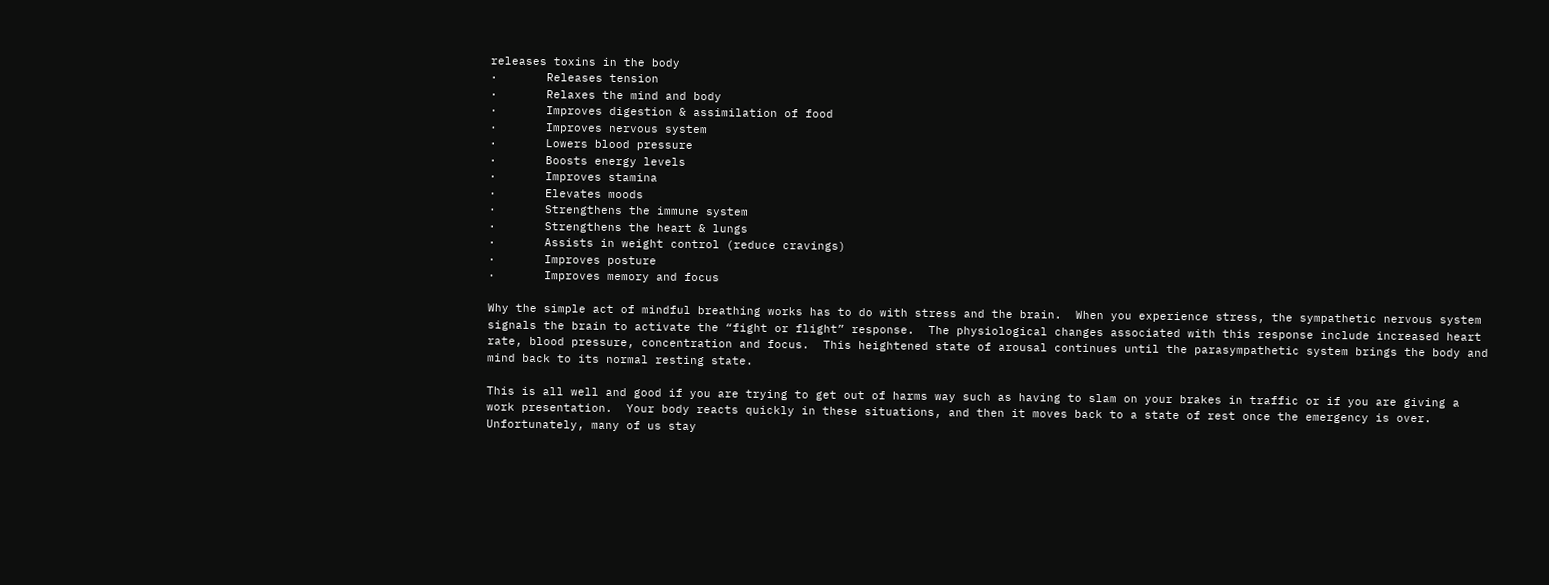releases toxins in the body
·       Releases tension
·       Relaxes the mind and body
·       Improves digestion & assimilation of food
·       Improves nervous system
·       Lowers blood pressure
·       Boosts energy levels
·       Improves stamina
·       Elevates moods
·       Strengthens the immune system
·       Strengthens the heart & lungs
·       Assists in weight control (reduce cravings)
·       Improves posture
·       Improves memory and focus

Why the simple act of mindful breathing works has to do with stress and the brain.  When you experience stress, the sympathetic nervous system signals the brain to activate the “fight or flight” response.  The physiological changes associated with this response include increased heart rate, blood pressure, concentration and focus.  This heightened state of arousal continues until the parasympathetic system brings the body and mind back to its normal resting state.

This is all well and good if you are trying to get out of harms way such as having to slam on your brakes in traffic or if you are giving a work presentation.  Your body reacts quickly in these situations, and then it moves back to a state of rest once the emergency is over.  Unfortunately, many of us stay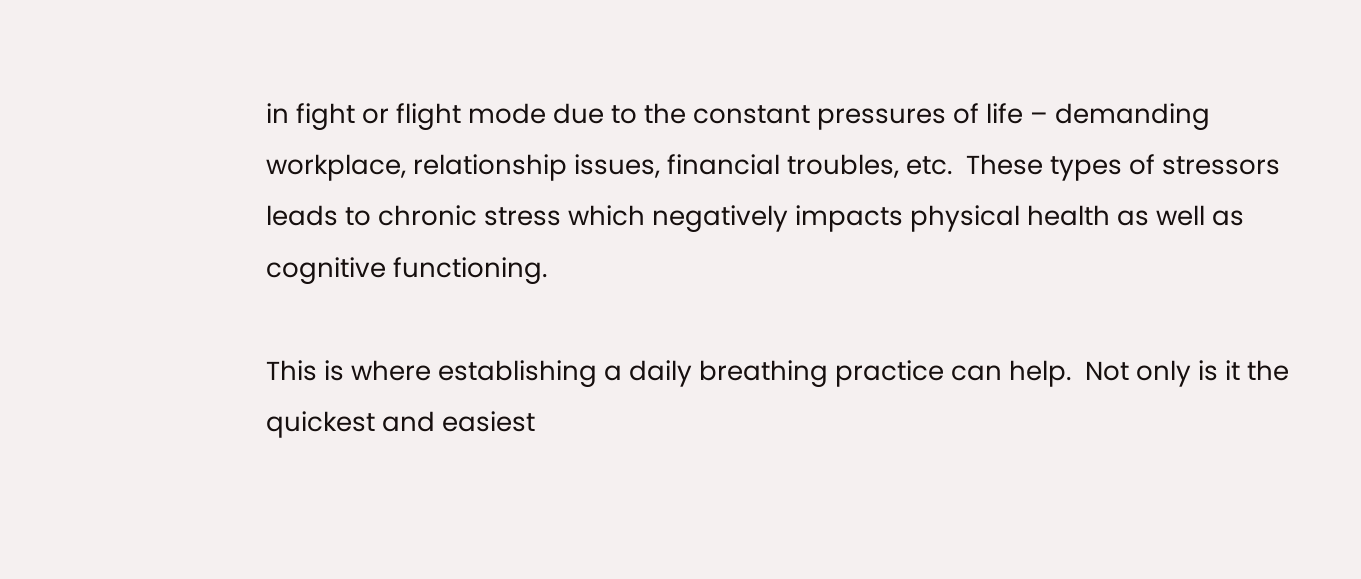in fight or flight mode due to the constant pressures of life – demanding workplace, relationship issues, financial troubles, etc.  These types of stressors leads to chronic stress which negatively impacts physical health as well as cognitive functioning.

This is where establishing a daily breathing practice can help.  Not only is it the quickest and easiest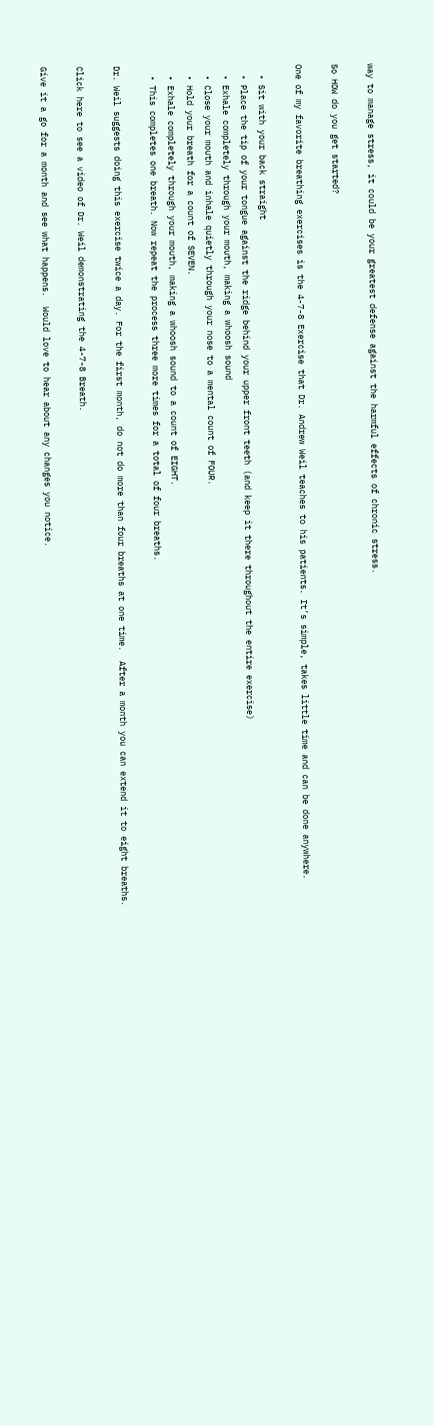way to manage stress, it could be your greatest defense against the harmful effects of chronic stress.

So HOW do you get started?

One of my favorite breathing exercises is the 4-7-8 Exercise that Dr. Andrew Weil teaches to his patients. It’s simple, takes little time and can be done anywhere.

  • Sit with your back straight
  • Place the tip of your tongue against the ridge behind your upper front teeth (and keep it there throughout the entire exercise)
  • Exhale completely through your mouth, making a whoosh sound
  • Close your mouth and inhale quietly through your nose to a mental count of FOUR.
  • Hold your breath for a count of SEVEN.
  • Exhale completely through your mouth, making a whoosh sound to a count of EIGHT.
  • This completes one breath. Now repeat the process three more times for a total of four breaths.

Dr. Weil suggests doing this exercise twice a day. For the first month, do not do more than four breaths at one time.  After a month you can extend it to eight breaths.

Click here to see a video of Dr. Weil demonstrating the 4-7-8 Breath.

Give it a go for a month and see what happens.  Would love to hear about any changes you notice.